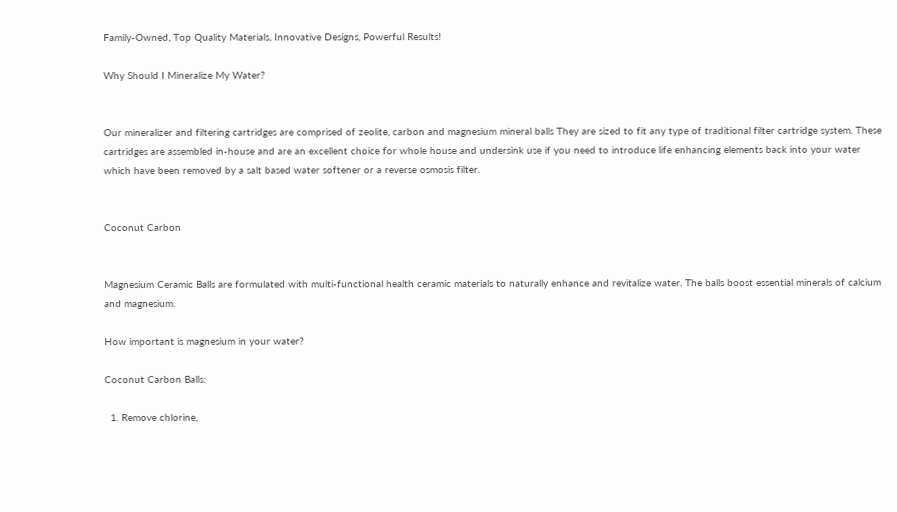Family-Owned, Top Quality Materials, Innovative Designs, Powerful Results!

Why Should I Mineralize My Water?


Our mineralizer and filtering cartridges are comprised of zeolite, carbon and magnesium mineral balls They are sized to fit any type of traditional filter cartridge system. These cartridges are assembled in-house and are an excellent choice for whole house and undersink use if you need to introduce life enhancing elements back into your water which have been removed by a salt based water softener or a reverse osmosis filter.


Coconut Carbon


Magnesium Ceramic Balls are formulated with multi-functional health ceramic materials to naturally enhance and revitalize water. The balls boost essential minerals of calcium and magnesium.

How important is magnesium in your water?

Coconut Carbon Balls:

  1. Remove chlorine,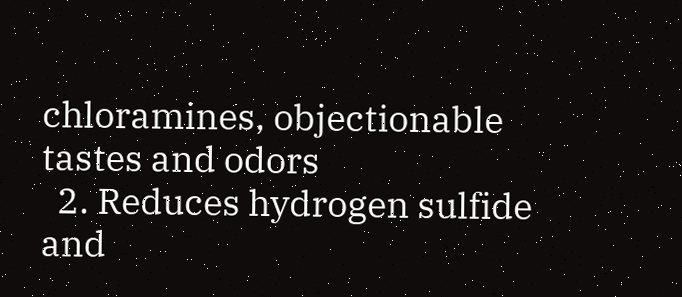chloramines, objectionable tastes and odors
  2. Reduces hydrogen sulfide and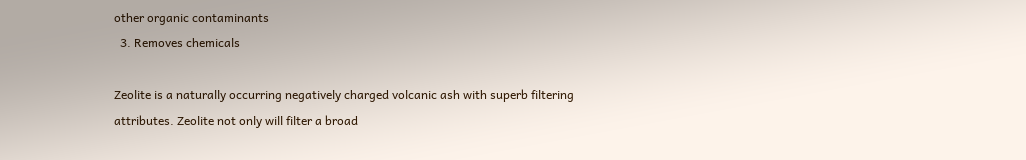other organic contaminants
  3. Removes chemicals

Zeolite is a naturally occurring negatively charged volcanic ash with superb filtering attributes. Zeolite not only will filter a broad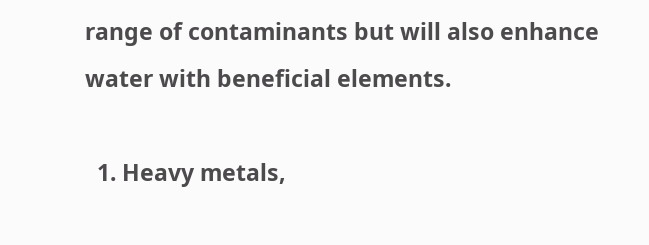range of contaminants but will also enhance water with beneficial elements.

  1. Heavy metals,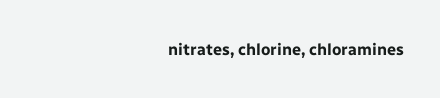nitrates, chlorine, chloramines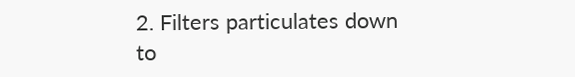2. Filters particulates down to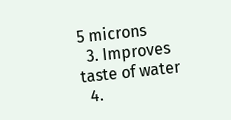5 microns
  3. Improves taste of water
  4.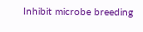Inhibit microbe breeding